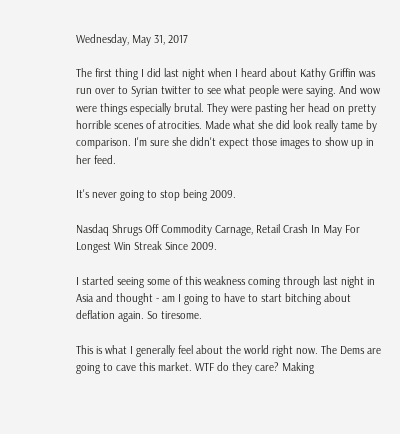Wednesday, May 31, 2017

The first thing I did last night when I heard about Kathy Griffin was run over to Syrian twitter to see what people were saying. And wow were things especially brutal. They were pasting her head on pretty horrible scenes of atrocities. Made what she did look really tame by comparison. I'm sure she didn't expect those images to show up in her feed.

It's never going to stop being 2009.

Nasdaq Shrugs Off Commodity Carnage, Retail Crash In May For Longest Win Streak Since 2009.

I started seeing some of this weakness coming through last night in Asia and thought - am I going to have to start bitching about deflation again. So tiresome.

This is what I generally feel about the world right now. The Dems are going to cave this market. WTF do they care? Making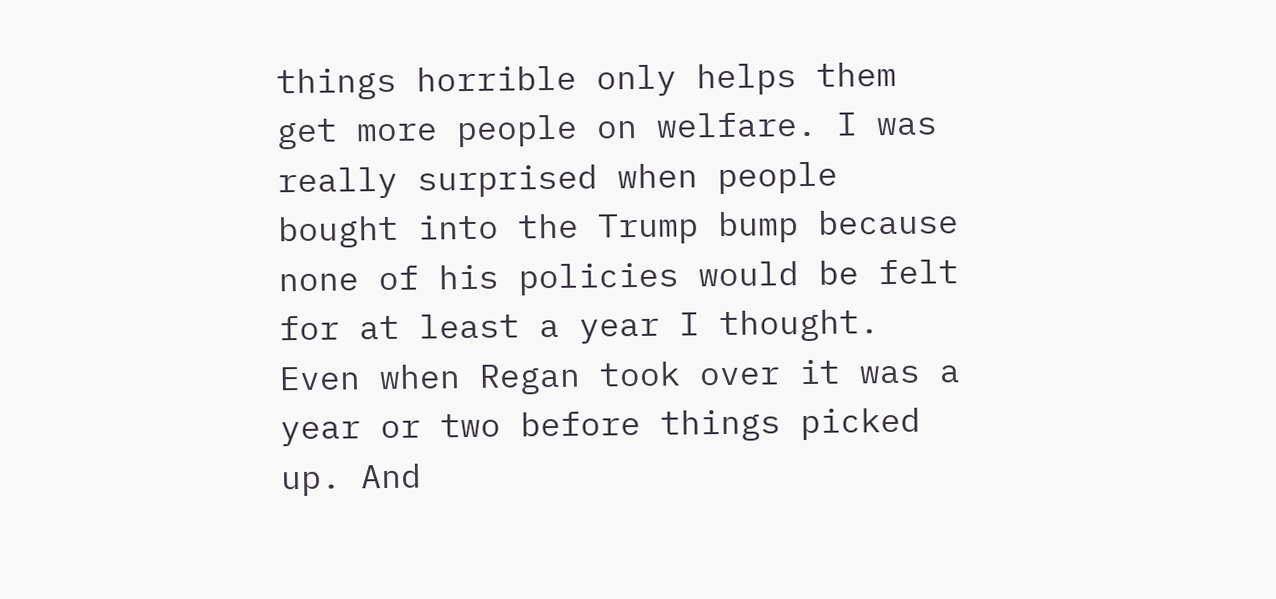things horrible only helps them get more people on welfare. I was really surprised when people bought into the Trump bump because none of his policies would be felt for at least a year I thought. Even when Regan took over it was a year or two before things picked up. And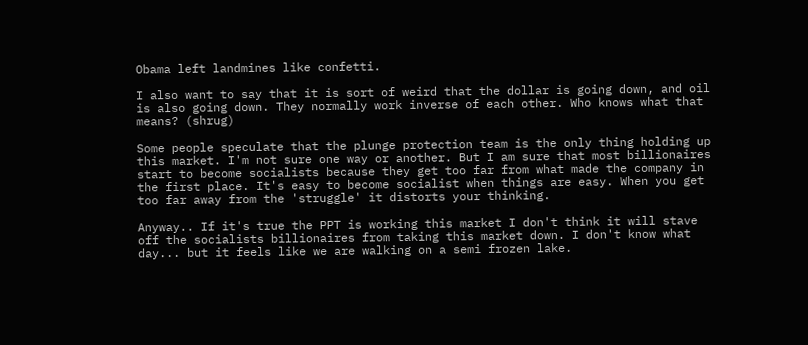Obama left landmines like confetti.

I also want to say that it is sort of weird that the dollar is going down, and oil is also going down. They normally work inverse of each other. Who knows what that means? (shrug)

Some people speculate that the plunge protection team is the only thing holding up this market. I'm not sure one way or another. But I am sure that most billionaires start to become socialists because they get too far from what made the company in the first place. It's easy to become socialist when things are easy. When you get too far away from the 'struggle' it distorts your thinking.

Anyway.. If it's true the PPT is working this market I don't think it will stave off the socialists billionaires from taking this market down. I don't know what day... but it feels like we are walking on a semi frozen lake.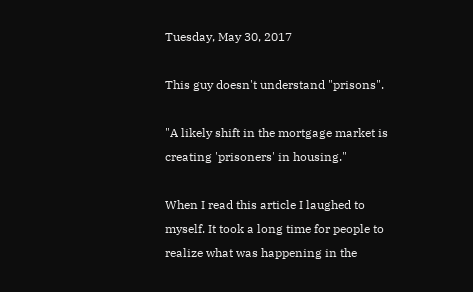Tuesday, May 30, 2017

This guy doesn't understand "prisons".

"A likely shift in the mortgage market is creating 'prisoners' in housing."

When I read this article I laughed to myself. It took a long time for people to realize what was happening in the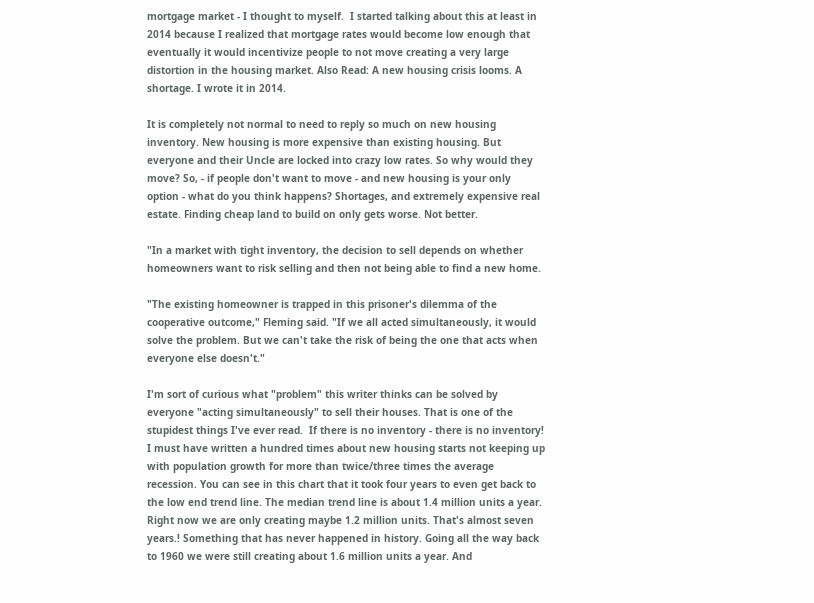mortgage market - I thought to myself.  I started talking about this at least in 2014 because I realized that mortgage rates would become low enough that eventually it would incentivize people to not move creating a very large distortion in the housing market. Also Read: A new housing crisis looms. A shortage. I wrote it in 2014.

It is completely not normal to need to reply so much on new housing inventory. New housing is more expensive than existing housing. But everyone and their Uncle are locked into crazy low rates. So why would they move? So, - if people don't want to move - and new housing is your only option - what do you think happens? Shortages, and extremely expensive real estate. Finding cheap land to build on only gets worse. Not better.

"In a market with tight inventory, the decision to sell depends on whether homeowners want to risk selling and then not being able to find a new home.

"The existing homeowner is trapped in this prisoner's dilemma of the cooperative outcome," Fleming said. "If we all acted simultaneously, it would solve the problem. But we can't take the risk of being the one that acts when everyone else doesn't."

I'm sort of curious what "problem" this writer thinks can be solved by everyone "acting simultaneously" to sell their houses. That is one of the stupidest things I've ever read.  If there is no inventory - there is no inventory!  I must have written a hundred times about new housing starts not keeping up with population growth for more than twice/three times the average recession. You can see in this chart that it took four years to even get back to the low end trend line. The median trend line is about 1.4 million units a year. Right now we are only creating maybe 1.2 million units. That's almost seven years.! Something that has never happened in history. Going all the way back to 1960 we were still creating about 1.6 million units a year. And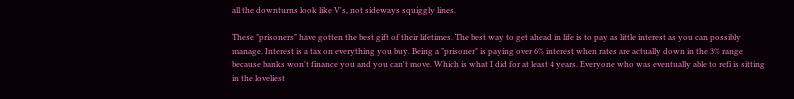all the downturns look like V's, not sideways squiggly lines.

These "prisoners" have gotten the best gift of their lifetimes. The best way to get ahead in life is to pay as little interest as you can possibly manage. Interest is a tax on everything you buy. Being a "prisoner" is paying over 6% interest when rates are actually down in the 3% range because banks won't finance you and you can't move. Which is what I did for at least 4 years. Everyone who was eventually able to refi is sitting in the loveliest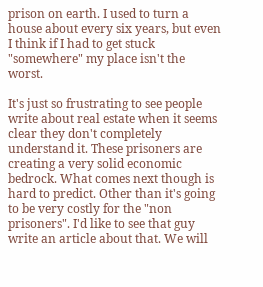prison on earth. I used to turn a house about every six years, but even I think if I had to get stuck "somewhere" my place isn't the worst.

It's just so frustrating to see people write about real estate when it seems clear they don't completely understand it. These prisoners are creating a very solid economic bedrock. What comes next though is hard to predict. Other than it's going to be very costly for the "non prisoners". I'd like to see that guy write an article about that. We will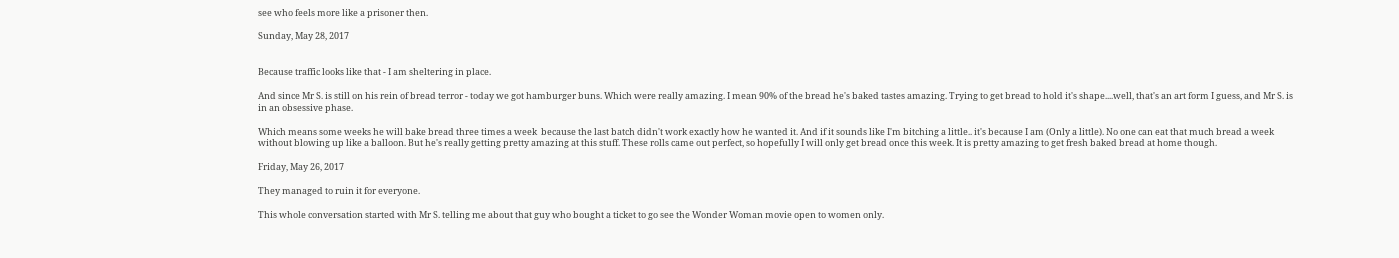see who feels more like a prisoner then.

Sunday, May 28, 2017


Because traffic looks like that - I am sheltering in place.

And since Mr S. is still on his rein of bread terror - today we got hamburger buns. Which were really amazing. I mean 90% of the bread he's baked tastes amazing. Trying to get bread to hold it's shape....well, that's an art form I guess, and Mr S. is in an obsessive phase.

Which means some weeks he will bake bread three times a week  because the last batch didn't work exactly how he wanted it. And if it sounds like I'm bitching a little.. it's because I am (Only a little). No one can eat that much bread a week without blowing up like a balloon. But he's really getting pretty amazing at this stuff. These rolls came out perfect, so hopefully I will only get bread once this week. It is pretty amazing to get fresh baked bread at home though.

Friday, May 26, 2017

They managed to ruin it for everyone.

This whole conversation started with Mr S. telling me about that guy who bought a ticket to go see the Wonder Woman movie open to women only.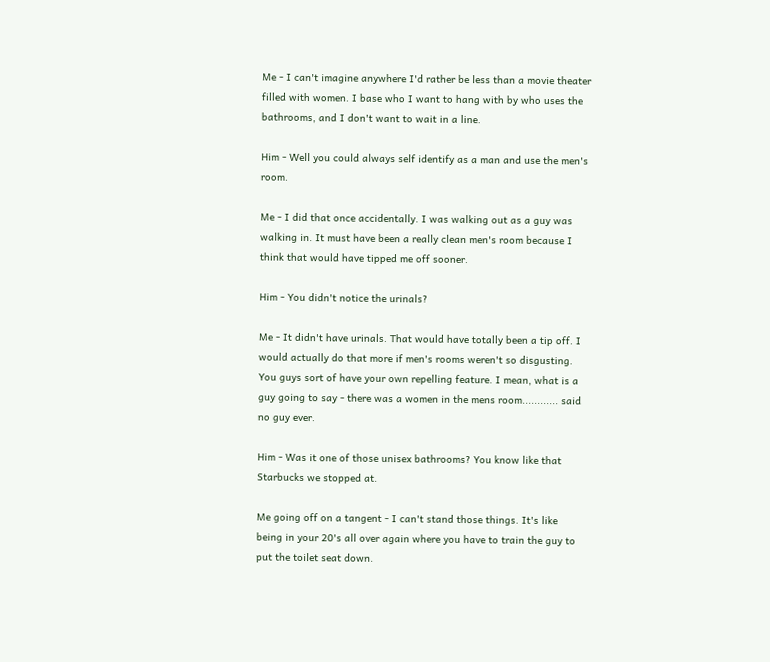Me - I can't imagine anywhere I'd rather be less than a movie theater filled with women. I base who I want to hang with by who uses the bathrooms, and I don't want to wait in a line.

Him - Well you could always self identify as a man and use the men's room.

Me - I did that once accidentally. I was walking out as a guy was walking in. It must have been a really clean men's room because I think that would have tipped me off sooner.

Him - You didn't notice the urinals?

Me - It didn't have urinals. That would have totally been a tip off. I would actually do that more if men's rooms weren't so disgusting. You guys sort of have your own repelling feature. I mean, what is a guy going to say - there was a women in the mens room............ said no guy ever.

Him - Was it one of those unisex bathrooms? You know like that Starbucks we stopped at.

Me going off on a tangent - I can't stand those things. It's like being in your 20's all over again where you have to train the guy to put the toilet seat down.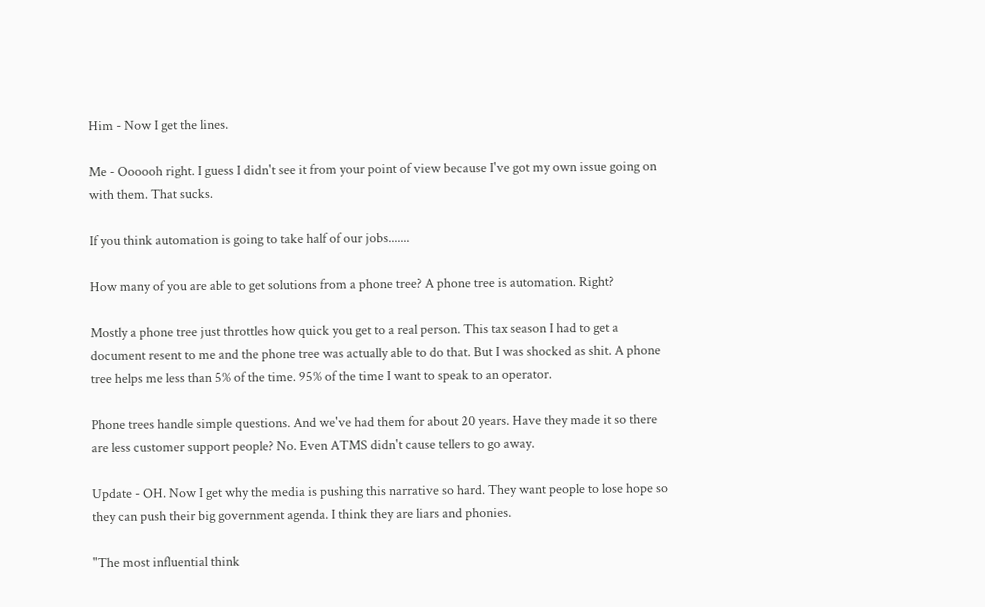Him - Now I get the lines.

Me - Oooooh right. I guess I didn't see it from your point of view because I've got my own issue going on with them. That sucks.

If you think automation is going to take half of our jobs.......

How many of you are able to get solutions from a phone tree? A phone tree is automation. Right?

Mostly a phone tree just throttles how quick you get to a real person. This tax season I had to get a document resent to me and the phone tree was actually able to do that. But I was shocked as shit. A phone tree helps me less than 5% of the time. 95% of the time I want to speak to an operator.

Phone trees handle simple questions. And we've had them for about 20 years. Have they made it so there are less customer support people? No. Even ATMS didn't cause tellers to go away.

Update - OH. Now I get why the media is pushing this narrative so hard. They want people to lose hope so they can push their big government agenda. I think they are liars and phonies.

"The most influential think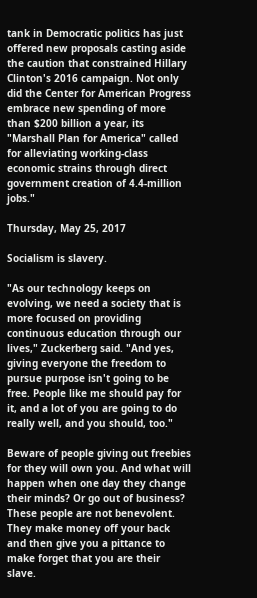tank in Democratic politics has just offered new proposals casting aside the caution that constrained Hillary Clinton's 2016 campaign. Not only did the Center for American Progress embrace new spending of more than $200 billion a year, its "Marshall Plan for America" called for alleviating working-class economic strains through direct government creation of 4.4-million jobs."

Thursday, May 25, 2017

Socialism is slavery.

"As our technology keeps on evolving, we need a society that is more focused on providing continuous education through our lives," Zuckerberg said. "And yes, giving everyone the freedom to pursue purpose isn't going to be free. People like me should pay for it, and a lot of you are going to do really well, and you should, too."

Beware of people giving out freebies for they will own you. And what will happen when one day they change their minds? Or go out of business? These people are not benevolent. They make money off your back and then give you a pittance to make forget that you are their slave.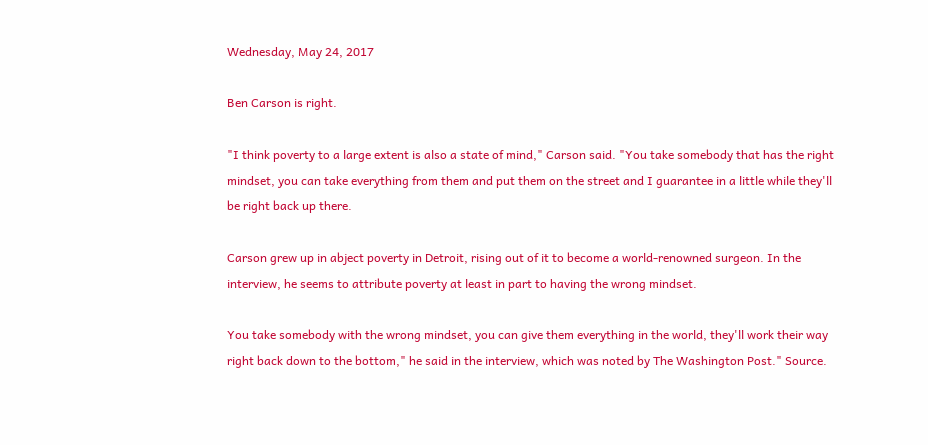Wednesday, May 24, 2017

Ben Carson is right.

"I think poverty to a large extent is also a state of mind," Carson said. "You take somebody that has the right mindset, you can take everything from them and put them on the street and I guarantee in a little while they'll be right back up there.

Carson grew up in abject poverty in Detroit, rising out of it to become a world-renowned surgeon. In the interview, he seems to attribute poverty at least in part to having the wrong mindset.

You take somebody with the wrong mindset, you can give them everything in the world, they'll work their way right back down to the bottom," he said in the interview, which was noted by The Washington Post." Source.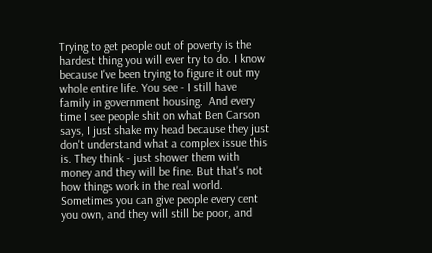Trying to get people out of poverty is the hardest thing you will ever try to do. I know because I've been trying to figure it out my whole entire life. You see - I still have family in government housing.  And every time I see people shit on what Ben Carson says, I just shake my head because they just don't understand what a complex issue this is. They think - just shower them with money and they will be fine. But that's not how things work in the real world. Sometimes you can give people every cent you own, and they will still be poor, and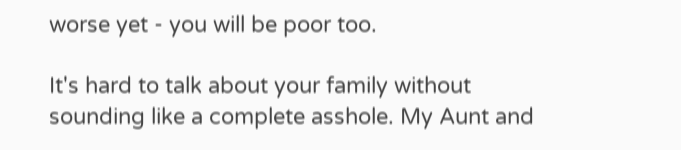worse yet - you will be poor too.

It's hard to talk about your family without sounding like a complete asshole. My Aunt and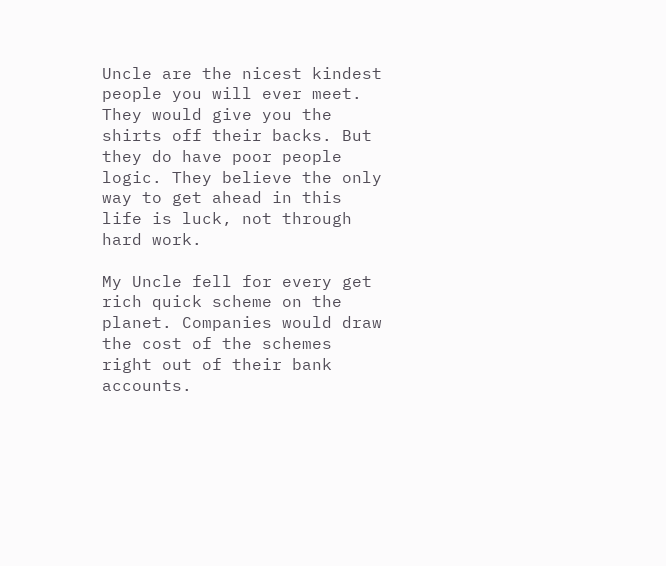Uncle are the nicest kindest people you will ever meet. They would give you the shirts off their backs. But they do have poor people logic. They believe the only way to get ahead in this life is luck, not through hard work.

My Uncle fell for every get rich quick scheme on the planet. Companies would draw the cost of the schemes right out of their bank accounts.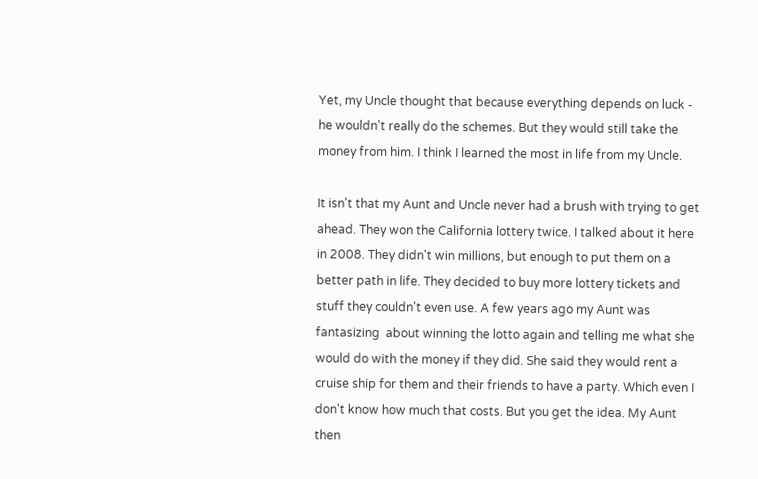Yet, my Uncle thought that because everything depends on luck - he wouldn't really do the schemes. But they would still take the money from him. I think I learned the most in life from my Uncle.

It isn't that my Aunt and Uncle never had a brush with trying to get ahead. They won the California lottery twice. I talked about it here in 2008. They didn't win millions, but enough to put them on a better path in life. They decided to buy more lottery tickets and stuff they couldn't even use. A few years ago my Aunt was fantasizing  about winning the lotto again and telling me what she would do with the money if they did. She said they would rent a cruise ship for them and their friends to have a party. Which even I don't know how much that costs. But you get the idea. My Aunt then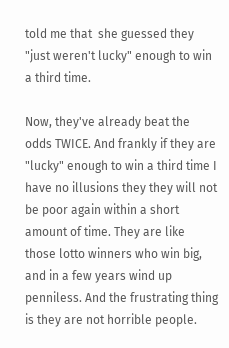told me that  she guessed they "just weren't lucky" enough to win a third time.

Now, they've already beat the odds TWICE. And frankly if they are "lucky" enough to win a third time I have no illusions they they will not be poor again within a short amount of time. They are like those lotto winners who win big, and in a few years wind up penniless. And the frustrating thing is they are not horrible people.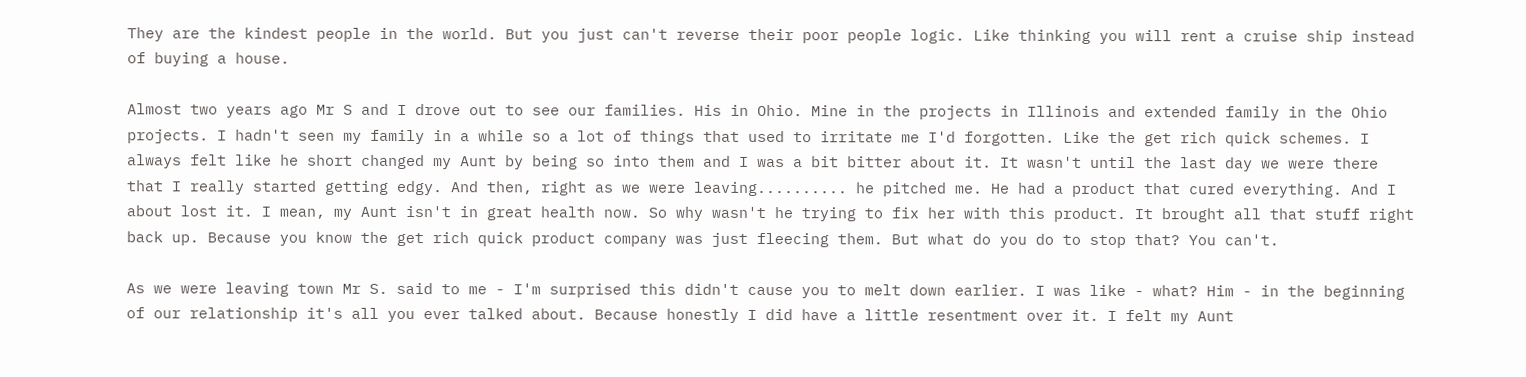They are the kindest people in the world. But you just can't reverse their poor people logic. Like thinking you will rent a cruise ship instead of buying a house.

Almost two years ago Mr S and I drove out to see our families. His in Ohio. Mine in the projects in Illinois and extended family in the Ohio projects. I hadn't seen my family in a while so a lot of things that used to irritate me I'd forgotten. Like the get rich quick schemes. I always felt like he short changed my Aunt by being so into them and I was a bit bitter about it. It wasn't until the last day we were there that I really started getting edgy. And then, right as we were leaving.......... he pitched me. He had a product that cured everything. And I about lost it. I mean, my Aunt isn't in great health now. So why wasn't he trying to fix her with this product. It brought all that stuff right back up. Because you know the get rich quick product company was just fleecing them. But what do you do to stop that? You can't.

As we were leaving town Mr S. said to me - I'm surprised this didn't cause you to melt down earlier. I was like - what? Him - in the beginning of our relationship it's all you ever talked about. Because honestly I did have a little resentment over it. I felt my Aunt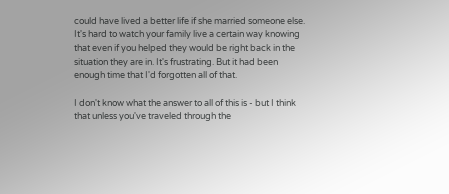could have lived a better life if she married someone else. It's hard to watch your family live a certain way knowing that even if you helped they would be right back in the situation they are in. It's frustrating. But it had been enough time that I'd forgotten all of that.

I don't know what the answer to all of this is - but I think that unless you've traveled through the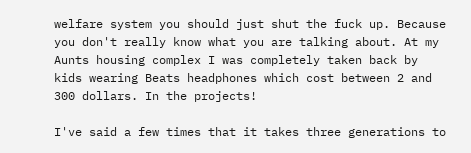welfare system you should just shut the fuck up. Because you don't really know what you are talking about. At my Aunts housing complex I was completely taken back by kids wearing Beats headphones which cost between 2 and 300 dollars. In the projects!

I've said a few times that it takes three generations to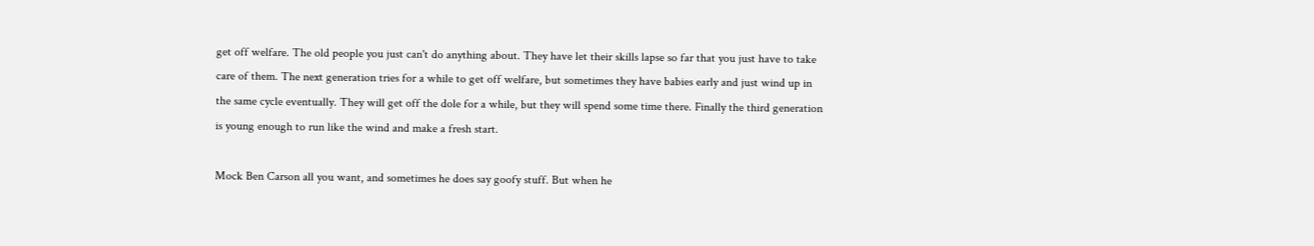get off welfare. The old people you just can't do anything about. They have let their skills lapse so far that you just have to take care of them. The next generation tries for a while to get off welfare, but sometimes they have babies early and just wind up in the same cycle eventually. They will get off the dole for a while, but they will spend some time there. Finally the third generation is young enough to run like the wind and make a fresh start.

Mock Ben Carson all you want, and sometimes he does say goofy stuff. But when he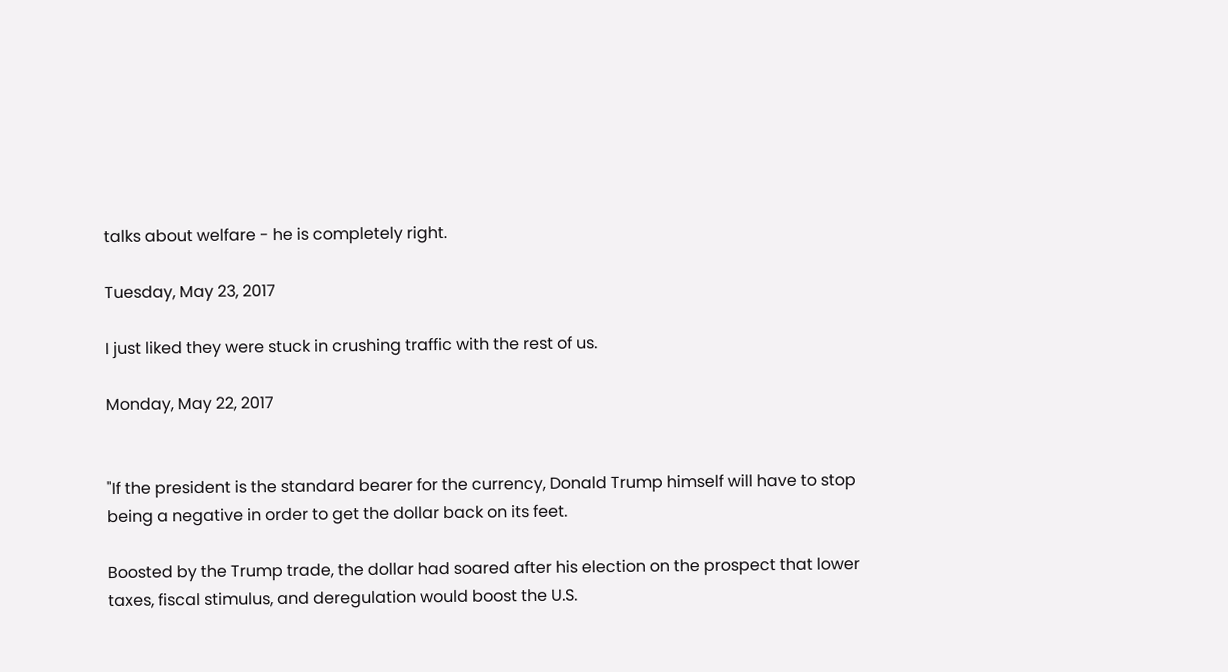talks about welfare - he is completely right.

Tuesday, May 23, 2017

I just liked they were stuck in crushing traffic with the rest of us.

Monday, May 22, 2017


"If the president is the standard bearer for the currency, Donald Trump himself will have to stop being a negative in order to get the dollar back on its feet.

Boosted by the Trump trade, the dollar had soared after his election on the prospect that lower taxes, fiscal stimulus, and deregulation would boost the U.S.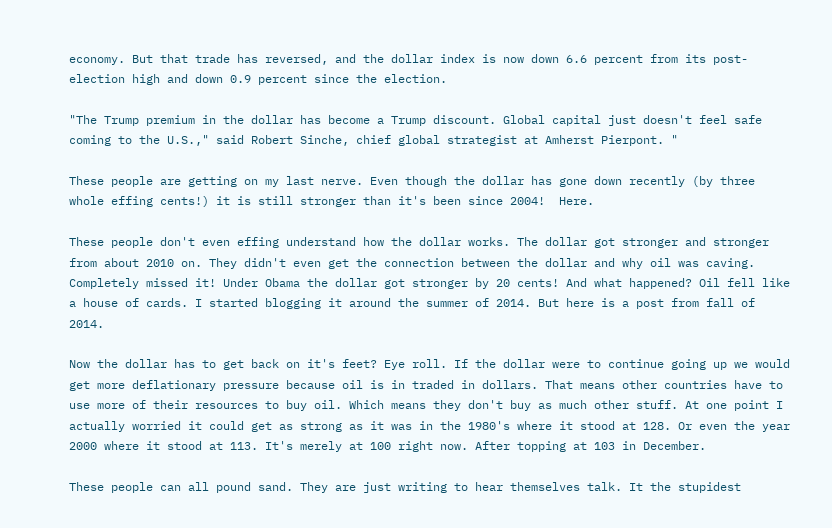economy. But that trade has reversed, and the dollar index is now down 6.6 percent from its post-election high and down 0.9 percent since the election.

"The Trump premium in the dollar has become a Trump discount. Global capital just doesn't feel safe coming to the U.S.," said Robert Sinche, chief global strategist at Amherst Pierpont. "

These people are getting on my last nerve. Even though the dollar has gone down recently (by three whole effing cents!) it is still stronger than it's been since 2004!  Here.

These people don't even effing understand how the dollar works. The dollar got stronger and stronger from about 2010 on. They didn't even get the connection between the dollar and why oil was caving. Completely missed it! Under Obama the dollar got stronger by 20 cents! And what happened? Oil fell like a house of cards. I started blogging it around the summer of 2014. But here is a post from fall of 2014.

Now the dollar has to get back on it's feet? Eye roll. If the dollar were to continue going up we would get more deflationary pressure because oil is in traded in dollars. That means other countries have to use more of their resources to buy oil. Which means they don't buy as much other stuff. At one point I actually worried it could get as strong as it was in the 1980's where it stood at 128. Or even the year 2000 where it stood at 113. It's merely at 100 right now. After topping at 103 in December.

These people can all pound sand. They are just writing to hear themselves talk. It the stupidest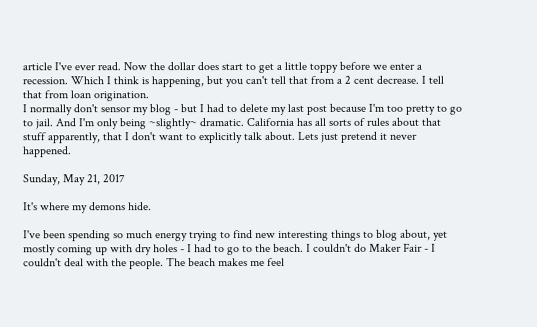article I've ever read. Now the dollar does start to get a little toppy before we enter a recession. Which I think is happening, but you can't tell that from a 2 cent decrease. I tell that from loan origination.
I normally don't sensor my blog - but I had to delete my last post because I'm too pretty to go to jail. And I'm only being ~slightly~ dramatic. California has all sorts of rules about that stuff apparently, that I don't want to explicitly talk about. Lets just pretend it never happened.

Sunday, May 21, 2017

It's where my demons hide.

I've been spending so much energy trying to find new interesting things to blog about, yet mostly coming up with dry holes - I had to go to the beach. I couldn't do Maker Fair - I couldn't deal with the people. The beach makes me feel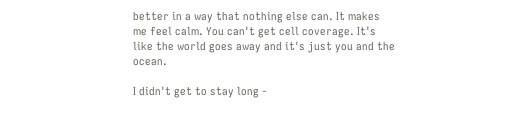better in a way that nothing else can. It makes me feel calm. You can't get cell coverage. It's like the world goes away and it's just you and the ocean.

I didn't get to stay long -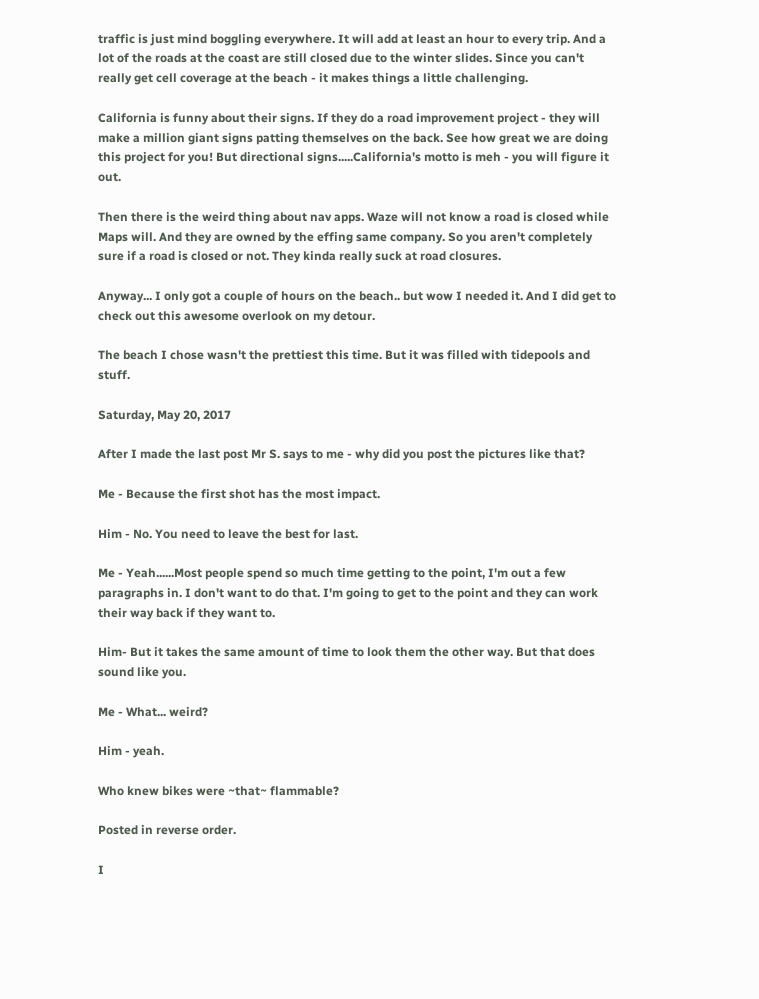traffic is just mind boggling everywhere. It will add at least an hour to every trip. And a lot of the roads at the coast are still closed due to the winter slides. Since you can't really get cell coverage at the beach - it makes things a little challenging.

California is funny about their signs. If they do a road improvement project - they will make a million giant signs patting themselves on the back. See how great we are doing this project for you! But directional signs.....California's motto is meh - you will figure it out.

Then there is the weird thing about nav apps. Waze will not know a road is closed while Maps will. And they are owned by the effing same company. So you aren't completely sure if a road is closed or not. They kinda really suck at road closures.

Anyway... I only got a couple of hours on the beach.. but wow I needed it. And I did get to check out this awesome overlook on my detour.

The beach I chose wasn't the prettiest this time. But it was filled with tidepools and stuff.

Saturday, May 20, 2017

After I made the last post Mr S. says to me - why did you post the pictures like that?

Me - Because the first shot has the most impact.

Him - No. You need to leave the best for last.

Me - Yeah......Most people spend so much time getting to the point, I'm out a few paragraphs in. I don't want to do that. I'm going to get to the point and they can work their way back if they want to.

Him- But it takes the same amount of time to look them the other way. But that does sound like you.

Me - What... weird?

Him - yeah.

Who knew bikes were ~that~ flammable?

Posted in reverse order.

I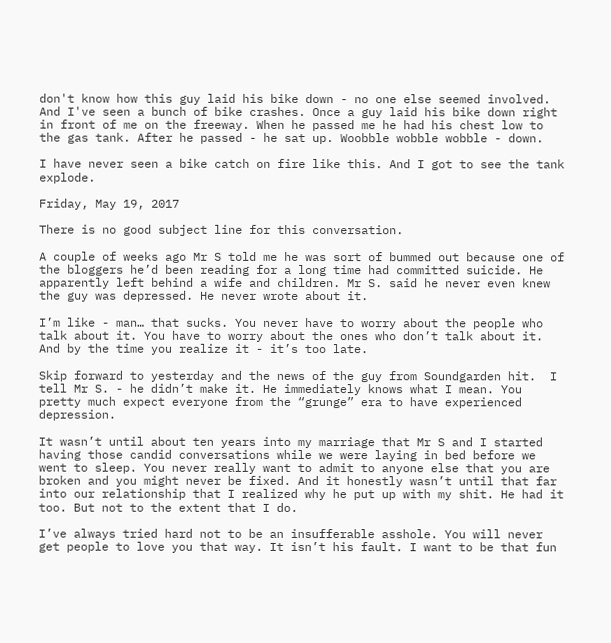don't know how this guy laid his bike down - no one else seemed involved. And I've seen a bunch of bike crashes. Once a guy laid his bike down right in front of me on the freeway. When he passed me he had his chest low to the gas tank. After he passed - he sat up. Woobble wobble wobble - down.

I have never seen a bike catch on fire like this. And I got to see the tank explode.

Friday, May 19, 2017

There is no good subject line for this conversation.

A couple of weeks ago Mr S told me he was sort of bummed out because one of the bloggers he’d been reading for a long time had committed suicide. He apparently left behind a wife and children. Mr S. said he never even knew the guy was depressed. He never wrote about it.

I’m like - man… that sucks. You never have to worry about the people who talk about it. You have to worry about the ones who don’t talk about it. And by the time you realize it - it’s too late.

Skip forward to yesterday and the news of the guy from Soundgarden hit.  I tell Mr S. - he didn’t make it. He immediately knows what I mean. You pretty much expect everyone from the “grunge” era to have experienced depression.

It wasn’t until about ten years into my marriage that Mr S and I started having those candid conversations while we were laying in bed before we went to sleep. You never really want to admit to anyone else that you are broken and you might never be fixed. And it honestly wasn’t until that far into our relationship that I realized why he put up with my shit. He had it too. But not to the extent that I do.

I’ve always tried hard not to be an insufferable asshole. You will never get people to love you that way. It isn’t his fault. I want to be that fun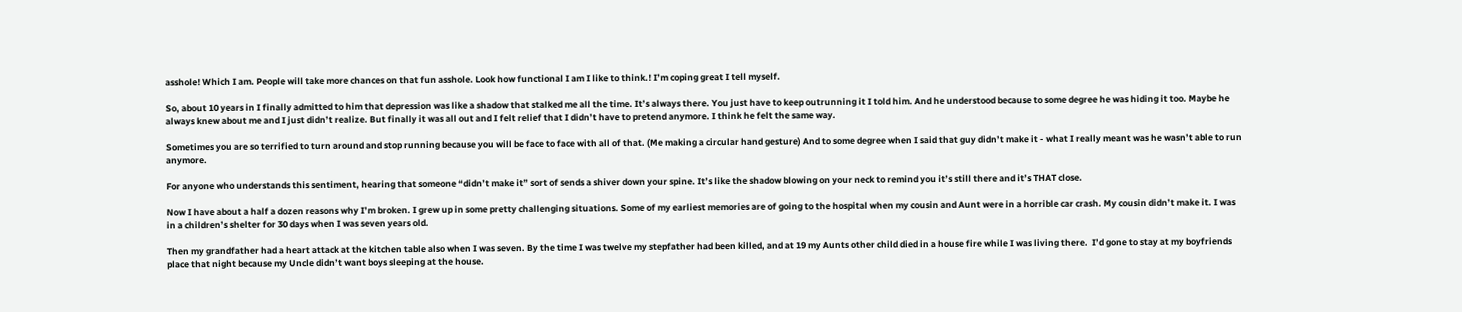asshole! Which I am. People will take more chances on that fun asshole. Look how functional I am I like to think.! I’m coping great I tell myself.

So, about 10 years in I finally admitted to him that depression was like a shadow that stalked me all the time. It’s always there. You just have to keep outrunning it I told him. And he understood because to some degree he was hiding it too. Maybe he always knew about me and I just didn’t realize. But finally it was all out and I felt relief that I didn’t have to pretend anymore. I think he felt the same way.

Sometimes you are so terrified to turn around and stop running because you will be face to face with all of that. (Me making a circular hand gesture) And to some degree when I said that guy didn’t make it - what I really meant was he wasn’t able to run anymore.

For anyone who understands this sentiment, hearing that someone “didn’t make it” sort of sends a shiver down your spine. It’s like the shadow blowing on your neck to remind you it’s still there and it’s THAT close.

Now I have about a half a dozen reasons why I’m broken. I grew up in some pretty challenging situations. Some of my earliest memories are of going to the hospital when my cousin and Aunt were in a horrible car crash. My cousin didn’t make it. I was in a children’s shelter for 30 days when I was seven years old.

Then my grandfather had a heart attack at the kitchen table also when I was seven. By the time I was twelve my stepfather had been killed, and at 19 my Aunts other child died in a house fire while I was living there.  I’d gone to stay at my boyfriends place that night because my Uncle didn’t want boys sleeping at the house.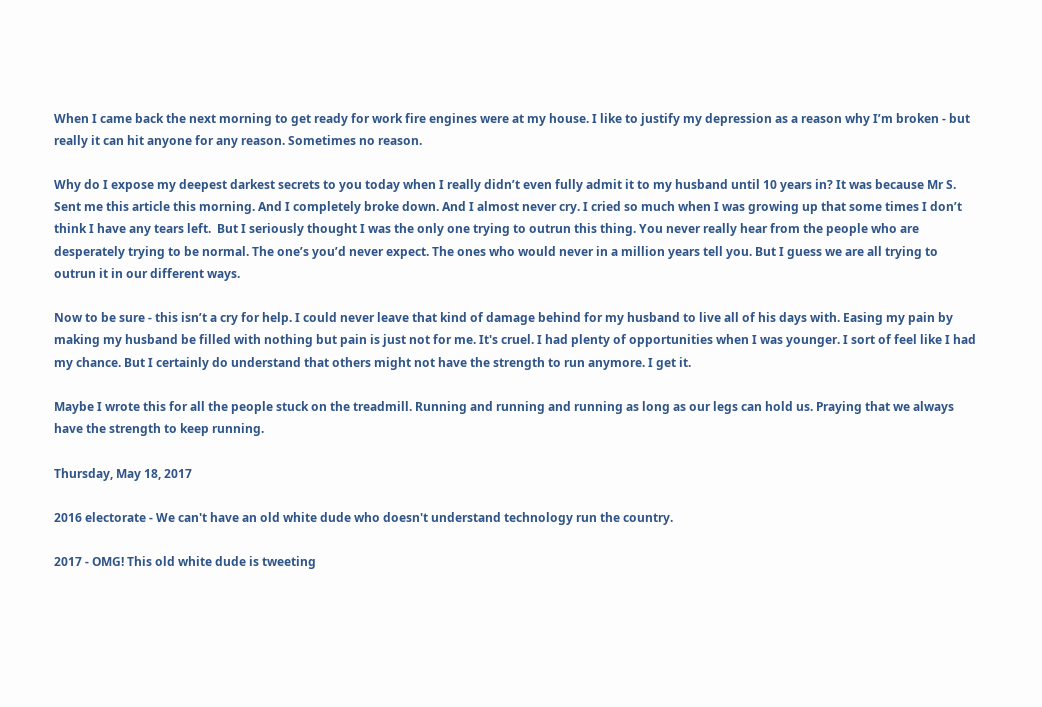When I came back the next morning to get ready for work fire engines were at my house. I like to justify my depression as a reason why I’m broken - but really it can hit anyone for any reason. Sometimes no reason.

Why do I expose my deepest darkest secrets to you today when I really didn’t even fully admit it to my husband until 10 years in? It was because Mr S. Sent me this article this morning. And I completely broke down. And I almost never cry. I cried so much when I was growing up that some times I don’t think I have any tears left.  But I seriously thought I was the only one trying to outrun this thing. You never really hear from the people who are desperately trying to be normal. The one’s you’d never expect. The ones who would never in a million years tell you. But I guess we are all trying to outrun it in our different ways.

Now to be sure - this isn’t a cry for help. I could never leave that kind of damage behind for my husband to live all of his days with. Easing my pain by making my husband be filled with nothing but pain is just not for me. It's cruel. I had plenty of opportunities when I was younger. I sort of feel like I had my chance. But I certainly do understand that others might not have the strength to run anymore. I get it.

Maybe I wrote this for all the people stuck on the treadmill. Running and running and running as long as our legs can hold us. Praying that we always have the strength to keep running.

Thursday, May 18, 2017

2016 electorate - We can't have an old white dude who doesn't understand technology run the country.

2017 - OMG! This old white dude is tweeting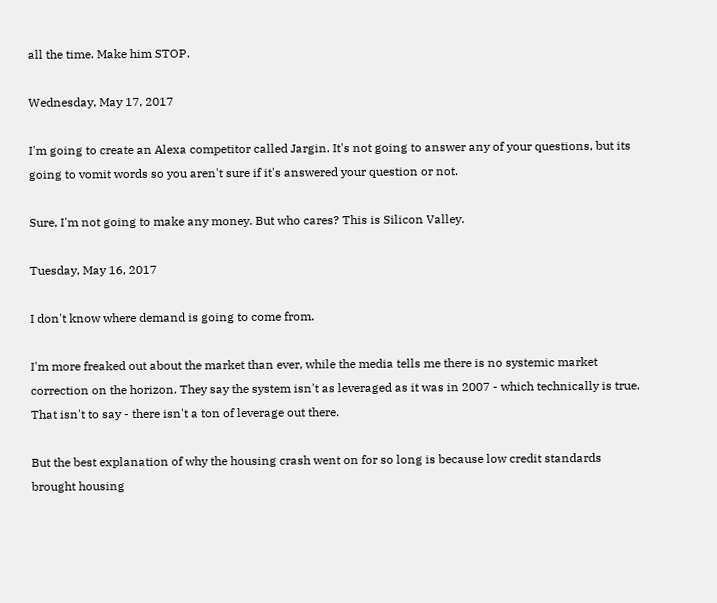all the time. Make him STOP.

Wednesday, May 17, 2017

I'm going to create an Alexa competitor called Jargin. It's not going to answer any of your questions, but its going to vomit words so you aren't sure if it's answered your question or not.

Sure, I'm not going to make any money. But who cares? This is Silicon Valley.

Tuesday, May 16, 2017

I don't know where demand is going to come from.

I'm more freaked out about the market than ever, while the media tells me there is no systemic market correction on the horizon. They say the system isn't as leveraged as it was in 2007 - which technically is true. That isn't to say - there isn't a ton of leverage out there.

But the best explanation of why the housing crash went on for so long is because low credit standards brought housing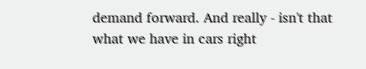demand forward. And really - isn't that what we have in cars right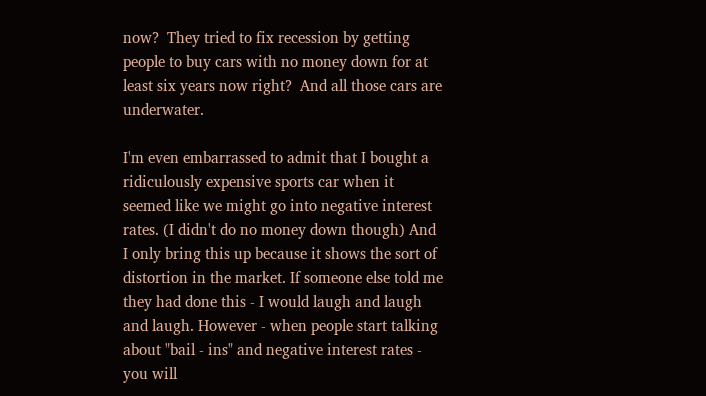now?  They tried to fix recession by getting people to buy cars with no money down for at least six years now right?  And all those cars are underwater.

I'm even embarrassed to admit that I bought a ridiculously expensive sports car when it seemed like we might go into negative interest rates. (I didn't do no money down though) And I only bring this up because it shows the sort of distortion in the market. If someone else told me they had done this - I would laugh and laugh and laugh. However - when people start talking about "bail - ins" and negative interest rates - you will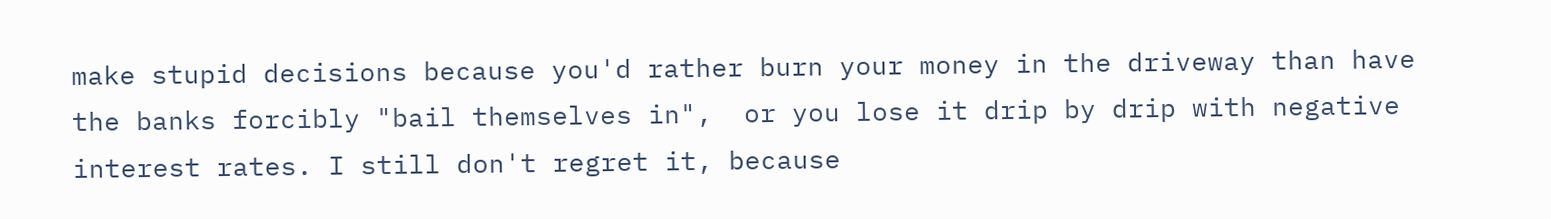make stupid decisions because you'd rather burn your money in the driveway than have the banks forcibly "bail themselves in",  or you lose it drip by drip with negative interest rates. I still don't regret it, because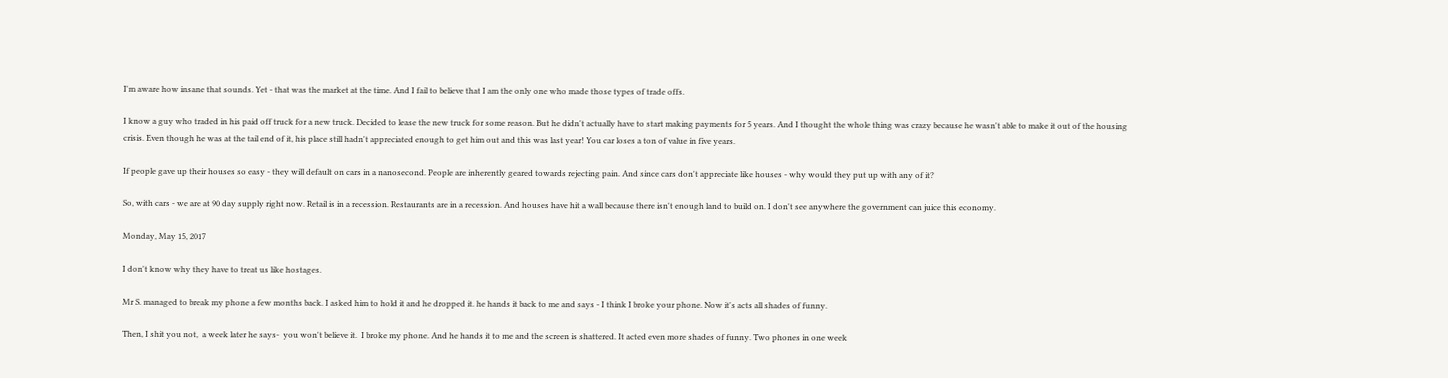I'm aware how insane that sounds. Yet - that was the market at the time. And I fail to believe that I am the only one who made those types of trade offs.

I know a guy who traded in his paid off truck for a new truck. Decided to lease the new truck for some reason. But he didn't actually have to start making payments for 5 years. And I thought the whole thing was crazy because he wasn't able to make it out of the housing crisis. Even though he was at the tail end of it, his place still hadn't appreciated enough to get him out and this was last year! You car loses a ton of value in five years.

If people gave up their houses so easy - they will default on cars in a nanosecond. People are inherently geared towards rejecting pain. And since cars don't appreciate like houses - why would they put up with any of it?

So, with cars - we are at 90 day supply right now. Retail is in a recession. Restaurants are in a recession. And houses have hit a wall because there isn't enough land to build on. I don't see anywhere the government can juice this economy.

Monday, May 15, 2017

I don't know why they have to treat us like hostages.

Mr S. managed to break my phone a few months back. I asked him to hold it and he dropped it. he hands it back to me and says - I think I broke your phone. Now it's acts all shades of funny.

Then, I shit you not,  a week later he says-  you won't believe it.  I broke my phone. And he hands it to me and the screen is shattered. It acted even more shades of funny. Two phones in one week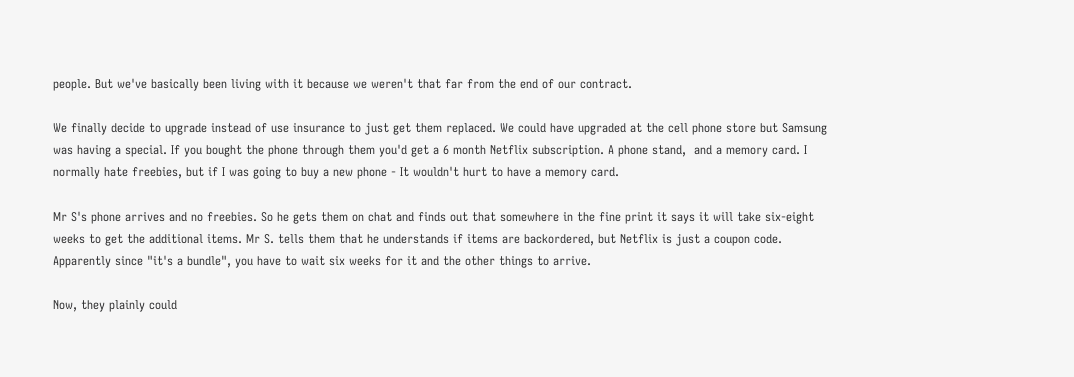people. But we've basically been living with it because we weren't that far from the end of our contract.

We finally decide to upgrade instead of use insurance to just get them replaced. We could have upgraded at the cell phone store but Samsung was having a special. If you bought the phone through them you'd get a 6 month Netflix subscription. A phone stand,  and a memory card. I normally hate freebies, but if I was going to buy a new phone - It wouldn't hurt to have a memory card.

Mr S's phone arrives and no freebies. So he gets them on chat and finds out that somewhere in the fine print it says it will take six-eight weeks to get the additional items. Mr S. tells them that he understands if items are backordered, but Netflix is just a coupon code. Apparently since "it's a bundle", you have to wait six weeks for it and the other things to arrive.

Now, they plainly could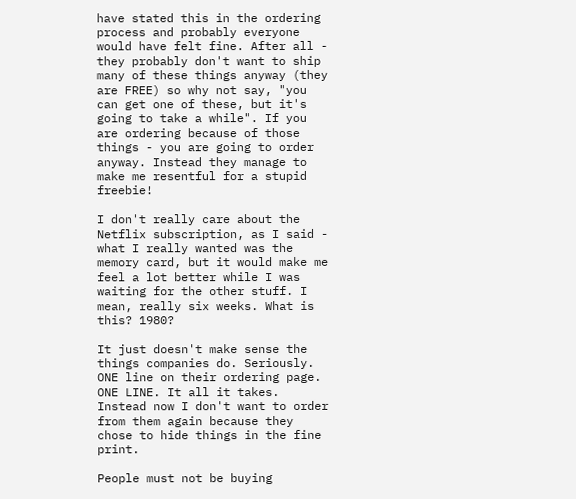have stated this in the ordering process and probably everyone would have felt fine. After all - they probably don't want to ship many of these things anyway (they are FREE) so why not say, "you can get one of these, but it's going to take a while". If you are ordering because of those things - you are going to order anyway. Instead they manage to make me resentful for a stupid freebie!

I don't really care about the Netflix subscription, as I said - what I really wanted was the memory card, but it would make me feel a lot better while I was waiting for the other stuff. I mean, really six weeks. What is this? 1980?

It just doesn't make sense the things companies do. Seriously. ONE line on their ordering page. ONE LINE. It all it takes. Instead now I don't want to order from them again because they chose to hide things in the fine print.

People must not be buying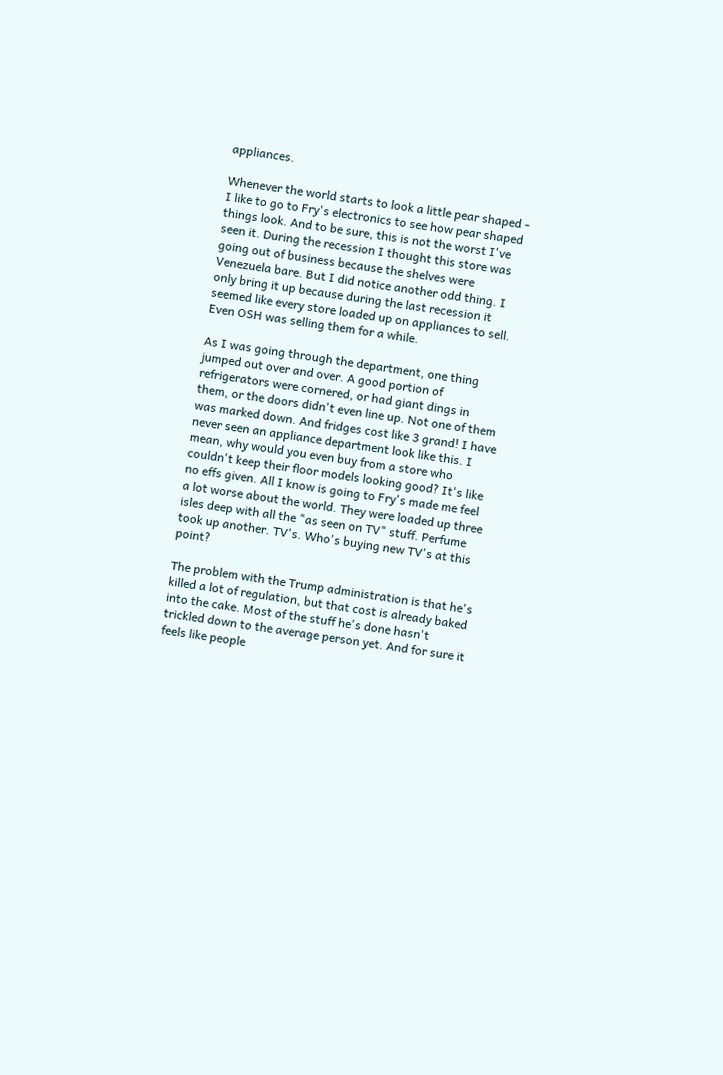appliances.

Whenever the world starts to look a little pear shaped - I like to go to Fry's electronics to see how pear shaped things look. And to be sure, this is not the worst I've seen it. During the recession I thought this store was going out of business because the shelves were Venezuela bare. But I did notice another odd thing. I only bring it up because during the last recession it seemed like every store loaded up on appliances to sell. Even OSH was selling them for a while.

As I was going through the department, one thing jumped out over and over. A good portion of refrigerators were cornered, or had giant dings in them, or the doors didn't even line up. Not one of them was marked down. And fridges cost like 3 grand! I have never seen an appliance department look like this. I mean, why would you even buy from a store who couldn't keep their floor models looking good? It's like no effs given. All I know is going to Fry's made me feel a lot worse about the world. They were loaded up three isles deep with all the "as seen on TV" stuff. Perfume took up another. TV's. Who's buying new TV's at this point?

The problem with the Trump administration is that he's killed a lot of regulation, but that cost is already baked into the cake. Most of the stuff he's done hasn't trickled down to the average person yet. And for sure it feels like people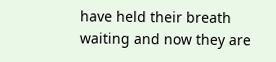have held their breath waiting and now they are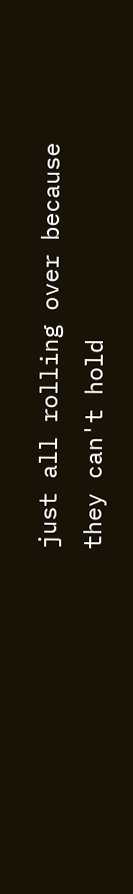just all rolling over because they can't hold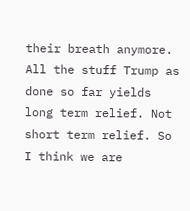their breath anymore. All the stuff Trump as done so far yields long term relief. Not short term relief. So I think we are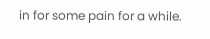in for some pain for a while.